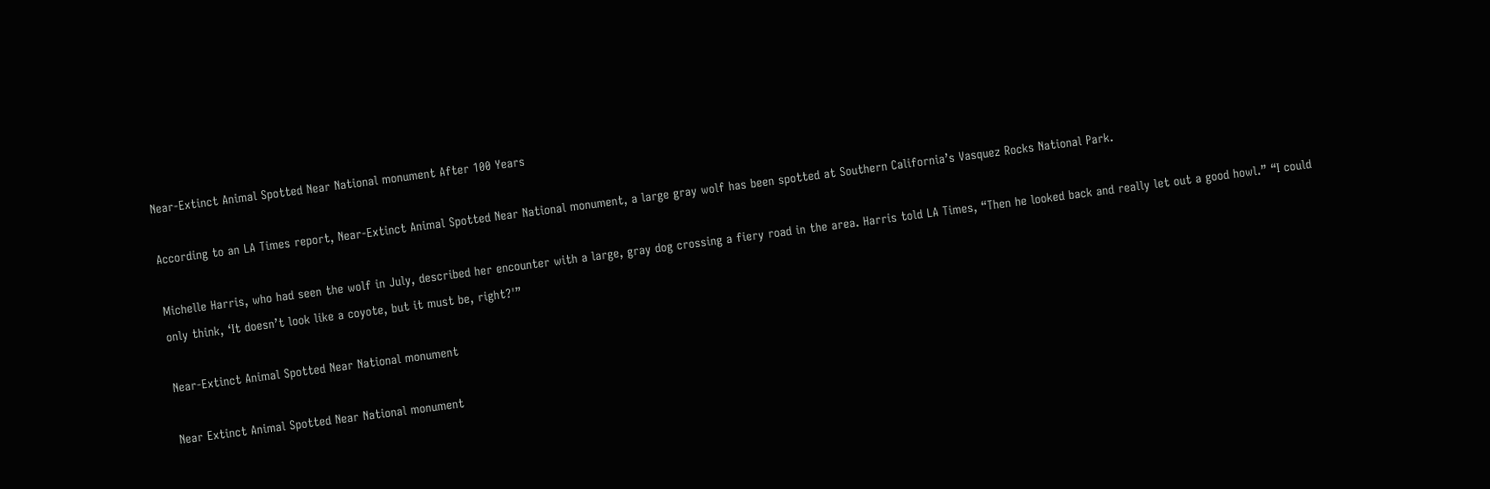Near-Extinct Animal Spotted Near National monument After 100 Years

According to an LA Times report, Near-Extinct Animal Spotted Near National monument, a large gray wolf has been spotted at Southern California’s Vasquez Rocks National Park.

Michelle Harris, who had seen the wolf in July, described her encounter with a large, gray dog crossing a fiery road in the area. Harris told LA Times, “Then he looked back and really let out a good howl.” “I could only think, ‘It doesn’t look like a coyote, but it must be, right?'”

Near-Extinct Animal Spotted Near National monument

Near Extinct Animal Spotted Near National monument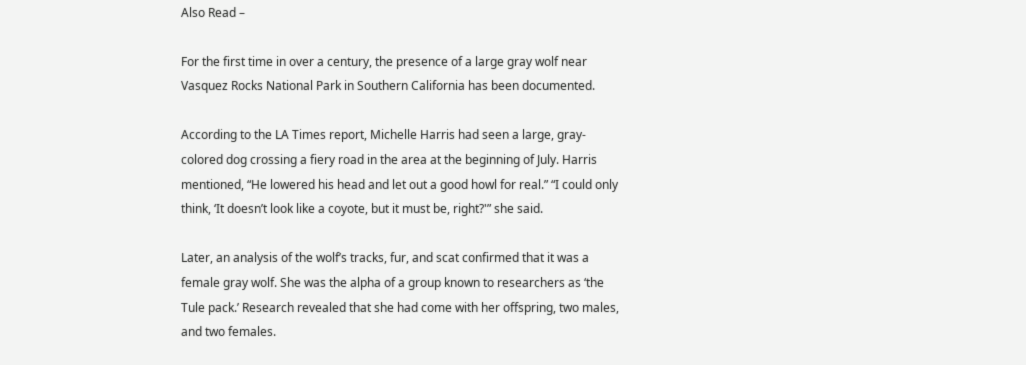Also Read –

For the first time in over a century, the presence of a large gray wolf near Vasquez Rocks National Park in Southern California has been documented.

According to the LA Times report, Michelle Harris had seen a large, gray-colored dog crossing a fiery road in the area at the beginning of July. Harris mentioned, “He lowered his head and let out a good howl for real.” “I could only think, ‘It doesn’t look like a coyote, but it must be, right?'” she said.

Later, an analysis of the wolf’s tracks, fur, and scat confirmed that it was a female gray wolf. She was the alpha of a group known to researchers as ‘the Tule pack.’ Research revealed that she had come with her offspring, two males, and two females.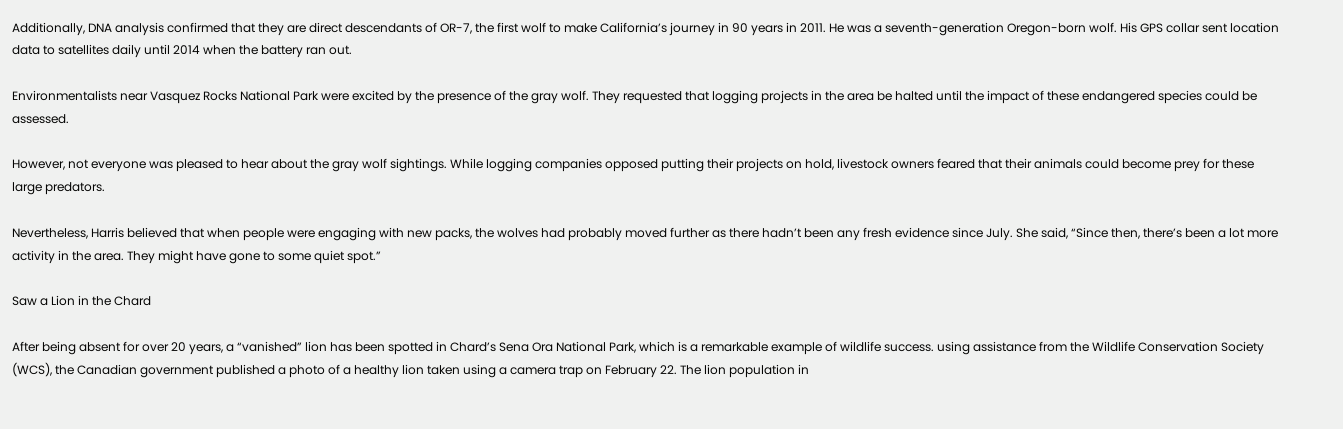Additionally, DNA analysis confirmed that they are direct descendants of OR-7, the first wolf to make California’s journey in 90 years in 2011. He was a seventh-generation Oregon-born wolf. His GPS collar sent location data to satellites daily until 2014 when the battery ran out.

Environmentalists near Vasquez Rocks National Park were excited by the presence of the gray wolf. They requested that logging projects in the area be halted until the impact of these endangered species could be assessed.

However, not everyone was pleased to hear about the gray wolf sightings. While logging companies opposed putting their projects on hold, livestock owners feared that their animals could become prey for these large predators.

Nevertheless, Harris believed that when people were engaging with new packs, the wolves had probably moved further as there hadn’t been any fresh evidence since July. She said, “Since then, there’s been a lot more activity in the area. They might have gone to some quiet spot.”

Saw a Lion in the Chard

After being absent for over 20 years, a “vanished” lion has been spotted in Chard’s Sena Ora National Park, which is a remarkable example of wildlife success. using assistance from the Wildlife Conservation Society (WCS), the Canadian government published a photo of a healthy lion taken using a camera trap on February 22. The lion population in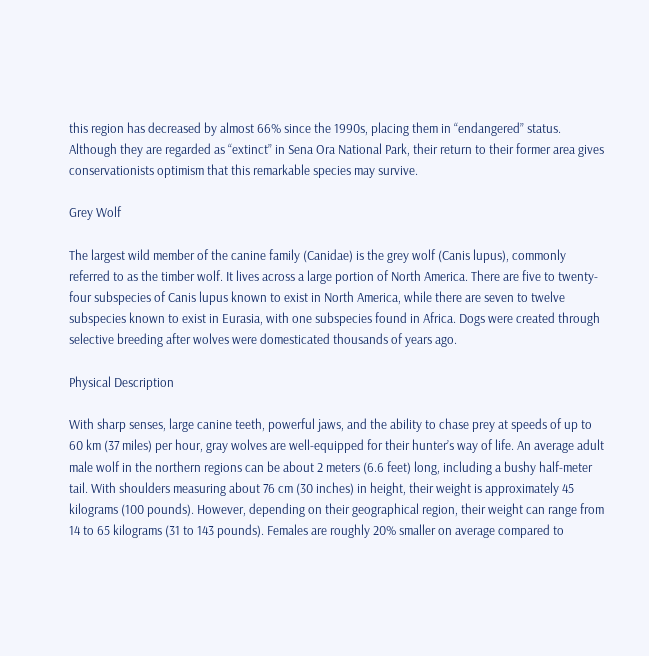this region has decreased by almost 66% since the 1990s, placing them in “endangered” status. Although they are regarded as “extinct” in Sena Ora National Park, their return to their former area gives conservationists optimism that this remarkable species may survive.

Grey Wolf

The largest wild member of the canine family (Canidae) is the grey wolf (Canis lupus), commonly referred to as the timber wolf. It lives across a large portion of North America. There are five to twenty-four subspecies of Canis lupus known to exist in North America, while there are seven to twelve subspecies known to exist in Eurasia, with one subspecies found in Africa. Dogs were created through selective breeding after wolves were domesticated thousands of years ago.

Physical Description

With sharp senses, large canine teeth, powerful jaws, and the ability to chase prey at speeds of up to 60 km (37 miles) per hour, gray wolves are well-equipped for their hunter’s way of life. An average adult male wolf in the northern regions can be about 2 meters (6.6 feet) long, including a bushy half-meter tail. With shoulders measuring about 76 cm (30 inches) in height, their weight is approximately 45 kilograms (100 pounds). However, depending on their geographical region, their weight can range from 14 to 65 kilograms (31 to 143 pounds). Females are roughly 20% smaller on average compared to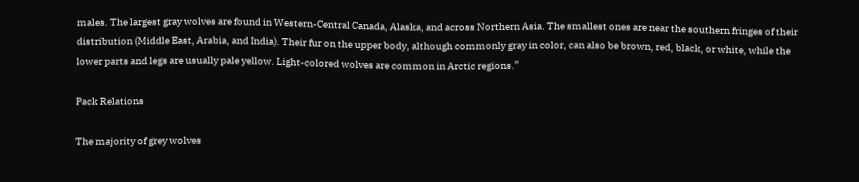males. The largest gray wolves are found in Western-Central Canada, Alaska, and across Northern Asia. The smallest ones are near the southern fringes of their distribution (Middle East, Arabia, and India). Their fur on the upper body, although commonly gray in color, can also be brown, red, black, or white, while the lower parts and legs are usually pale yellow. Light-colored wolves are common in Arctic regions.”

Pack Relations

The majority of grey wolves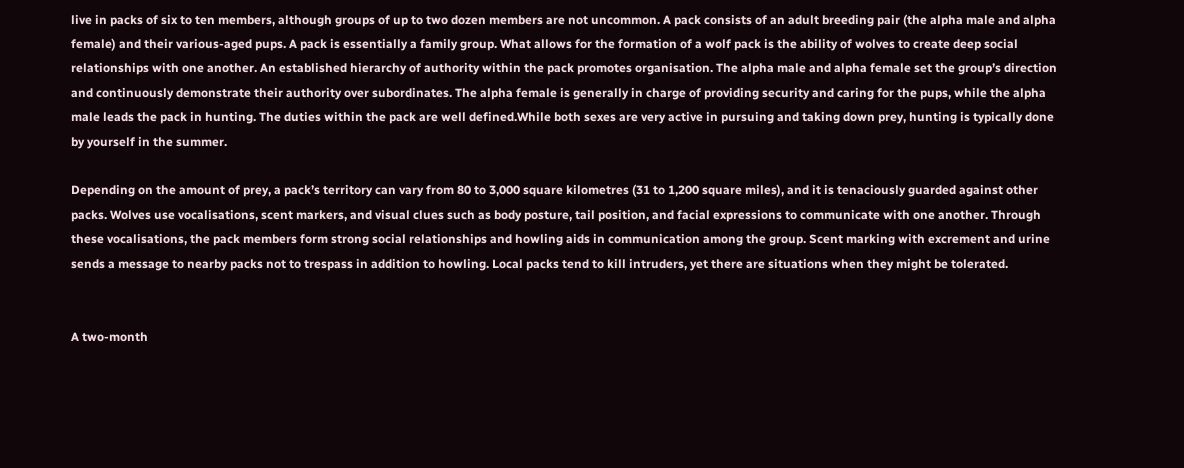live in packs of six to ten members, although groups of up to two dozen members are not uncommon. A pack consists of an adult breeding pair (the alpha male and alpha female) and their various-aged pups. A pack is essentially a family group. What allows for the formation of a wolf pack is the ability of wolves to create deep social relationships with one another. An established hierarchy of authority within the pack promotes organisation. The alpha male and alpha female set the group’s direction and continuously demonstrate their authority over subordinates. The alpha female is generally in charge of providing security and caring for the pups, while the alpha male leads the pack in hunting. The duties within the pack are well defined.While both sexes are very active in pursuing and taking down prey, hunting is typically done by yourself in the summer.

Depending on the amount of prey, a pack’s territory can vary from 80 to 3,000 square kilometres (31 to 1,200 square miles), and it is tenaciously guarded against other packs. Wolves use vocalisations, scent markers, and visual clues such as body posture, tail position, and facial expressions to communicate with one another. Through these vocalisations, the pack members form strong social relationships and howling aids in communication among the group. Scent marking with excrement and urine sends a message to nearby packs not to trespass in addition to howling. Local packs tend to kill intruders, yet there are situations when they might be tolerated.


A two-month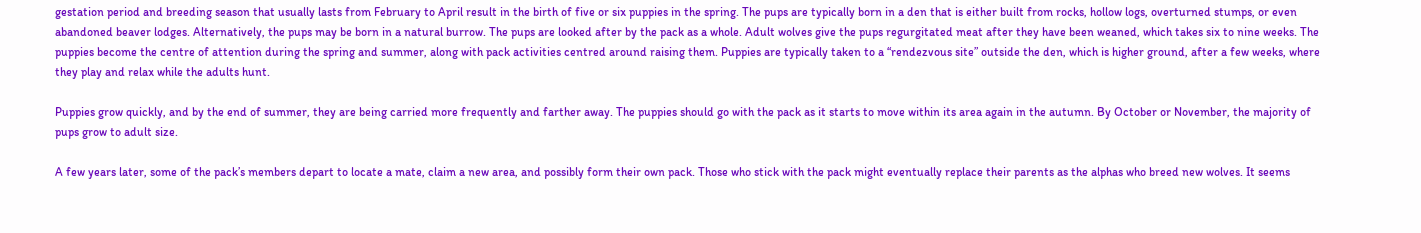gestation period and breeding season that usually lasts from February to April result in the birth of five or six puppies in the spring. The pups are typically born in a den that is either built from rocks, hollow logs, overturned stumps, or even abandoned beaver lodges. Alternatively, the pups may be born in a natural burrow. The pups are looked after by the pack as a whole. Adult wolves give the pups regurgitated meat after they have been weaned, which takes six to nine weeks. The puppies become the centre of attention during the spring and summer, along with pack activities centred around raising them. Puppies are typically taken to a “rendezvous site” outside the den, which is higher ground, after a few weeks, where they play and relax while the adults hunt.

Puppies grow quickly, and by the end of summer, they are being carried more frequently and farther away. The puppies should go with the pack as it starts to move within its area again in the autumn. By October or November, the majority of pups grow to adult size.

A few years later, some of the pack’s members depart to locate a mate, claim a new area, and possibly form their own pack. Those who stick with the pack might eventually replace their parents as the alphas who breed new wolves. It seems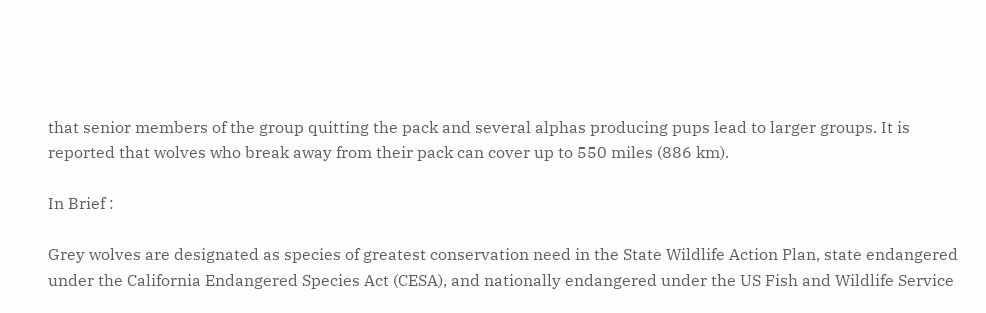that senior members of the group quitting the pack and several alphas producing pups lead to larger groups. It is reported that wolves who break away from their pack can cover up to 550 miles (886 km).

In Brief :

Grey wolves are designated as species of greatest conservation need in the State Wildlife Action Plan, state endangered under the California Endangered Species Act (CESA), and nationally endangered under the US Fish and Wildlife Service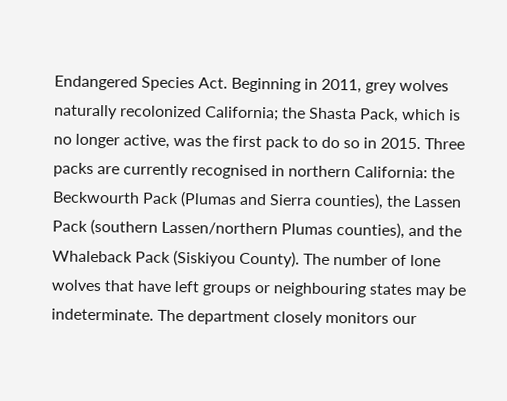Endangered Species Act. Beginning in 2011, grey wolves naturally recolonized California; the Shasta Pack, which is no longer active, was the first pack to do so in 2015. Three packs are currently recognised in northern California: the Beckwourth Pack (Plumas and Sierra counties), the Lassen Pack (southern Lassen/northern Plumas counties), and the Whaleback Pack (Siskiyou County). The number of lone wolves that have left groups or neighbouring states may be indeterminate. The department closely monitors our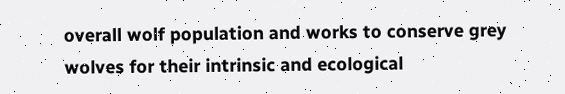overall wolf population and works to conserve grey wolves for their intrinsic and ecological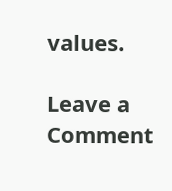values.

Leave a Comment